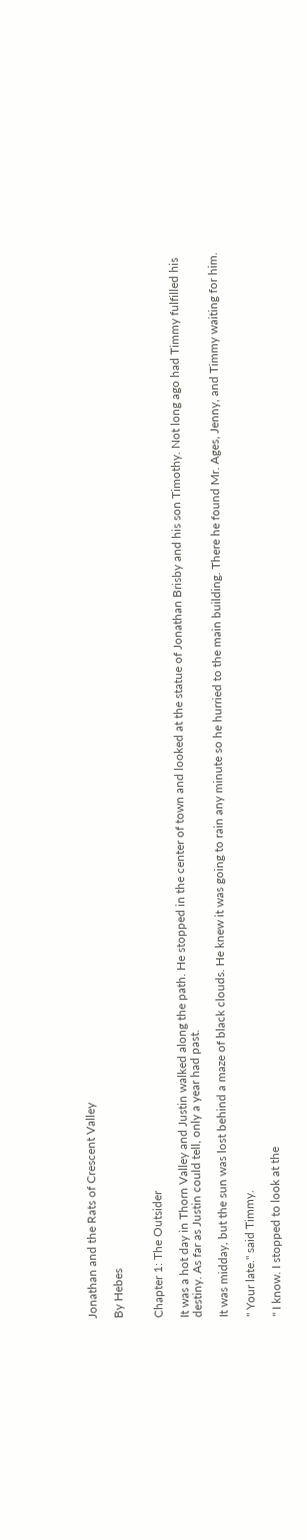Jonathan and the Rats of Crescent Valley

By Hebes


Chapter 1: The Outsider

It was a hot day in Thorn Valley and Justin walked along the path. He stopped in the center of town and looked at the statue of Jonathan Brisby and his son Timothy. Not long ago had Timmy fulfilled his destiny. As far as Justin could tell, only a year had past.

It was midday, but the sun was lost behind a maze of black clouds. He knew it was going to rain any minute so he hurried to the main building. There he found Mr. Ages, Jenny, and Timmy waiting for him.

" Your late." said Timmy.

" I know. I stopped to look at the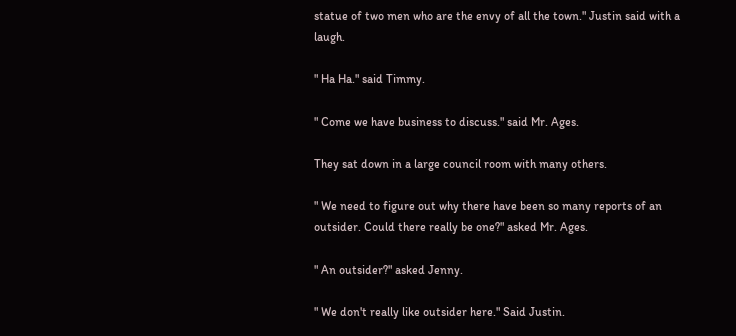statue of two men who are the envy of all the town." Justin said with a laugh.

" Ha Ha." said Timmy.

" Come we have business to discuss." said Mr. Ages.

They sat down in a large council room with many others.

" We need to figure out why there have been so many reports of an outsider. Could there really be one?" asked Mr. Ages.

" An outsider?" asked Jenny.

" We don't really like outsider here." Said Justin.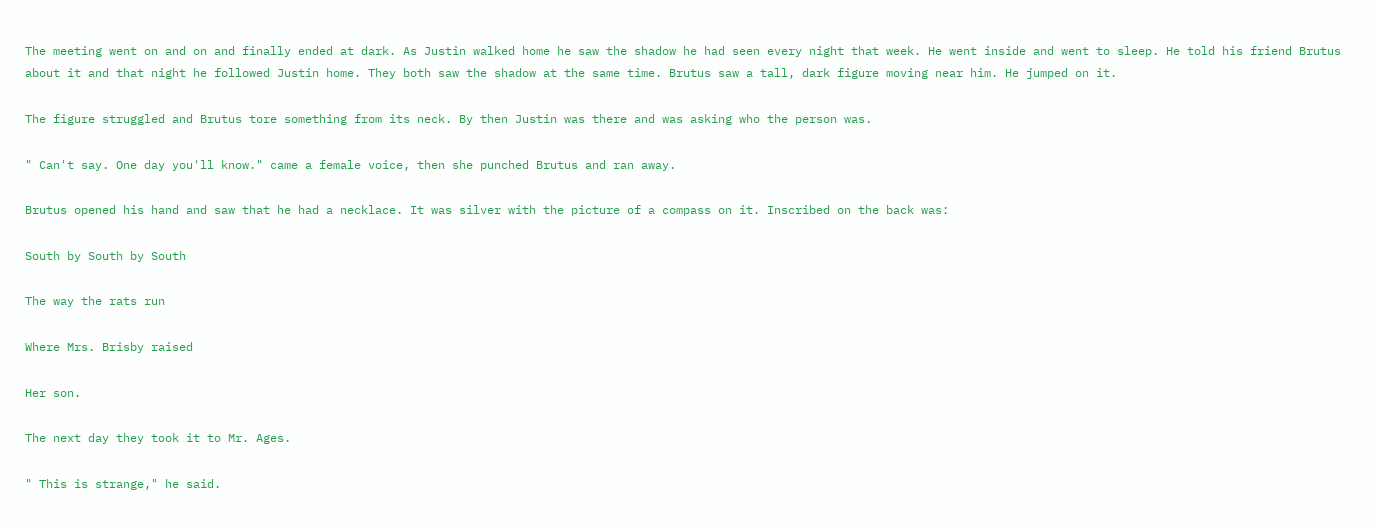The meeting went on and on and finally ended at dark. As Justin walked home he saw the shadow he had seen every night that week. He went inside and went to sleep. He told his friend Brutus about it and that night he followed Justin home. They both saw the shadow at the same time. Brutus saw a tall, dark figure moving near him. He jumped on it.

The figure struggled and Brutus tore something from its neck. By then Justin was there and was asking who the person was.

" Can't say. One day you'll know." came a female voice, then she punched Brutus and ran away.

Brutus opened his hand and saw that he had a necklace. It was silver with the picture of a compass on it. Inscribed on the back was:

South by South by South

The way the rats run

Where Mrs. Brisby raised

Her son.

The next day they took it to Mr. Ages.

" This is strange," he said.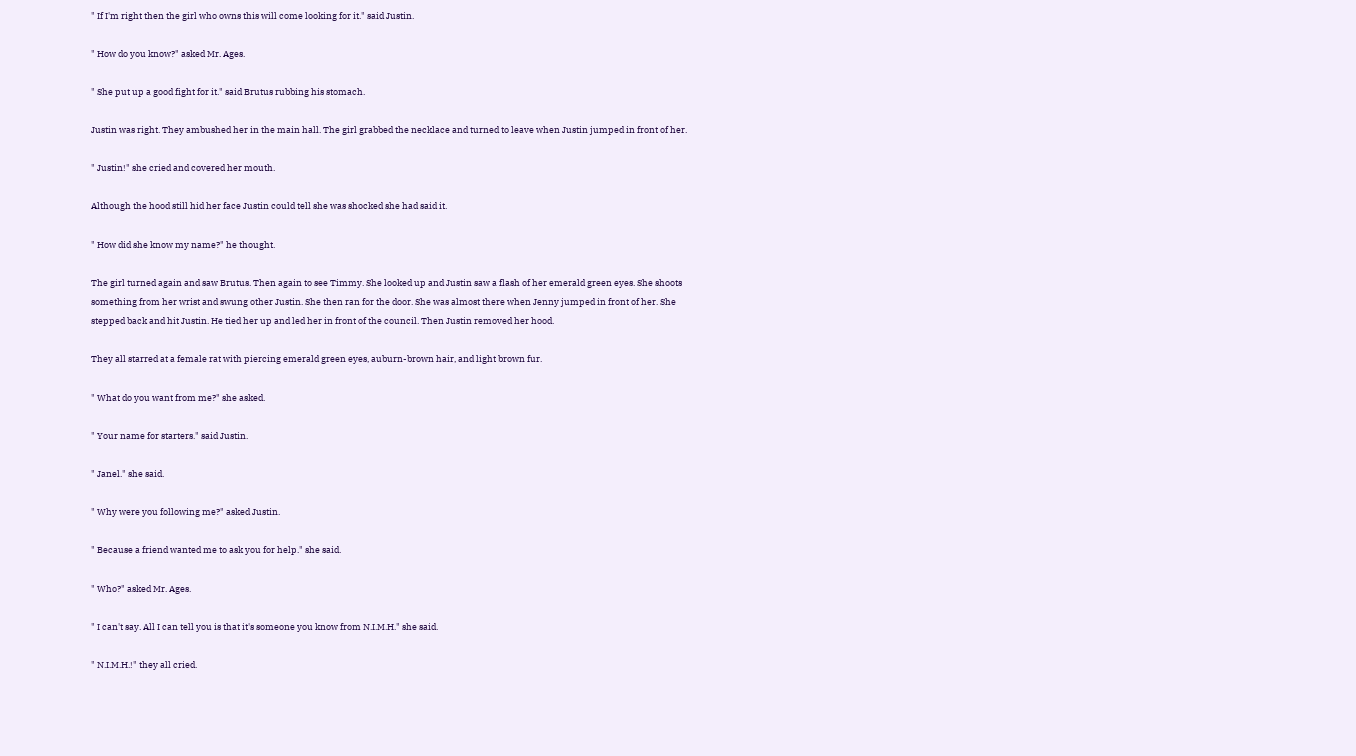" If I'm right then the girl who owns this will come looking for it." said Justin.

" How do you know?" asked Mr. Ages.

" She put up a good fight for it." said Brutus rubbing his stomach.

Justin was right. They ambushed her in the main hall. The girl grabbed the necklace and turned to leave when Justin jumped in front of her.

" Justin!" she cried and covered her mouth.

Although the hood still hid her face Justin could tell she was shocked she had said it.

" How did she know my name?" he thought.

The girl turned again and saw Brutus. Then again to see Timmy. She looked up and Justin saw a flash of her emerald green eyes. She shoots something from her wrist and swung other Justin. She then ran for the door. She was almost there when Jenny jumped in front of her. She stepped back and hit Justin. He tied her up and led her in front of the council. Then Justin removed her hood.

They all starred at a female rat with piercing emerald green eyes, auburn-brown hair, and light brown fur.

" What do you want from me?" she asked.

" Your name for starters." said Justin.

" Janel." she said.

" Why were you following me?" asked Justin.

" Because a friend wanted me to ask you for help." she said.

" Who?" asked Mr. Ages.

" I can't say. All I can tell you is that it's someone you know from N.I.M.H." she said.

" N.I.M.H.!" they all cried.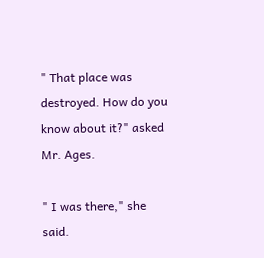" That place was destroyed. How do you know about it?" asked Mr. Ages.

" I was there," she said.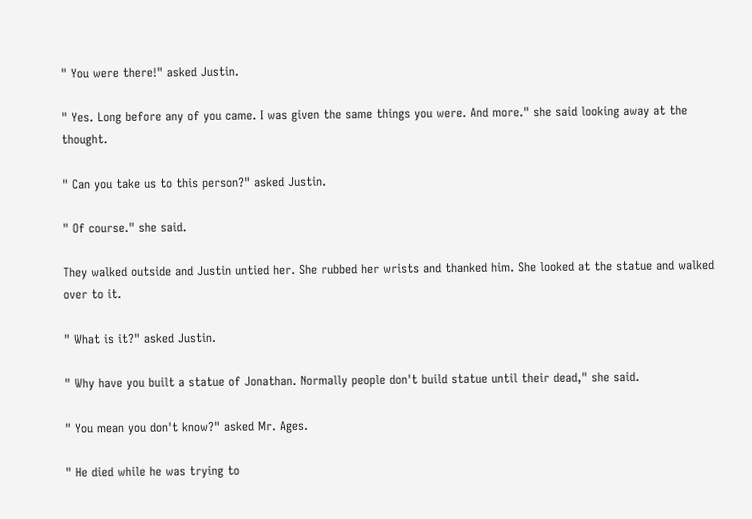" You were there!" asked Justin.

" Yes. Long before any of you came. I was given the same things you were. And more." she said looking away at the thought.

" Can you take us to this person?" asked Justin.

" Of course." she said.

They walked outside and Justin untied her. She rubbed her wrists and thanked him. She looked at the statue and walked over to it.

" What is it?" asked Justin.

" Why have you built a statue of Jonathan. Normally people don't build statue until their dead," she said.

" You mean you don't know?" asked Mr. Ages.

" He died while he was trying to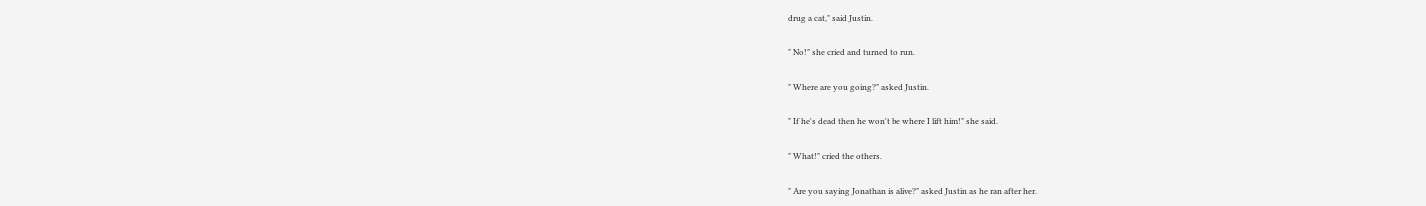drug a cat," said Justin.

" No!" she cried and turned to run.

" Where are you going?" asked Justin.

" If he's dead then he won't be where I lift him!" she said.

" What!" cried the others.

" Are you saying Jonathan is alive?" asked Justin as he ran after her.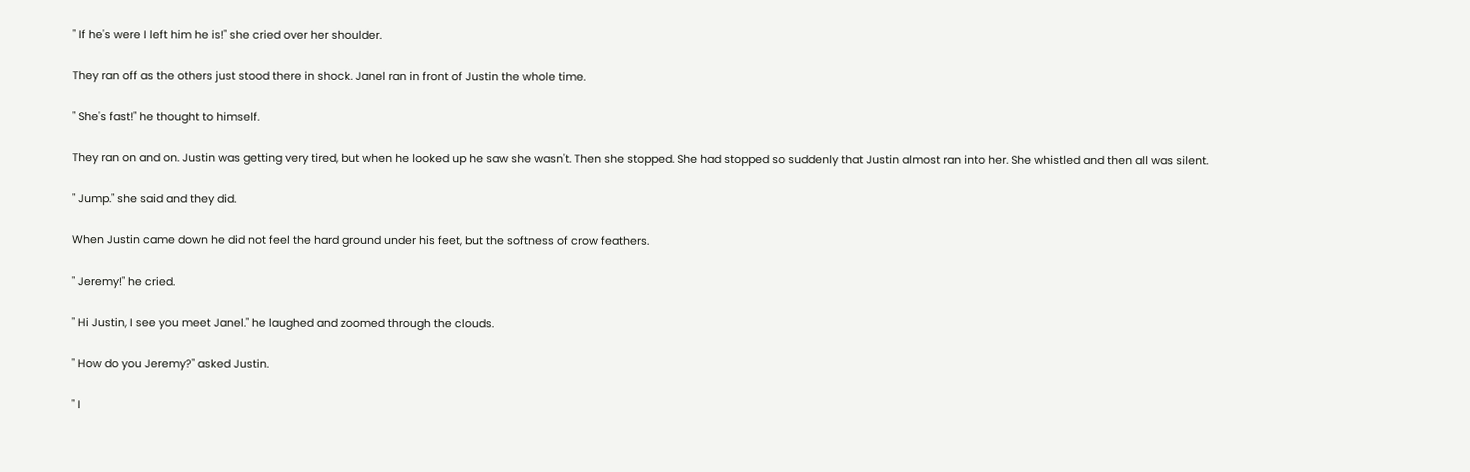" If he's were I left him he is!" she cried over her shoulder.

They ran off as the others just stood there in shock. Janel ran in front of Justin the whole time.

" She's fast!" he thought to himself.

They ran on and on. Justin was getting very tired, but when he looked up he saw she wasn't. Then she stopped. She had stopped so suddenly that Justin almost ran into her. She whistled and then all was silent.

" Jump." she said and they did.

When Justin came down he did not feel the hard ground under his feet, but the softness of crow feathers.

" Jeremy!" he cried.

" Hi Justin, I see you meet Janel." he laughed and zoomed through the clouds.

" How do you Jeremy?" asked Justin.

" I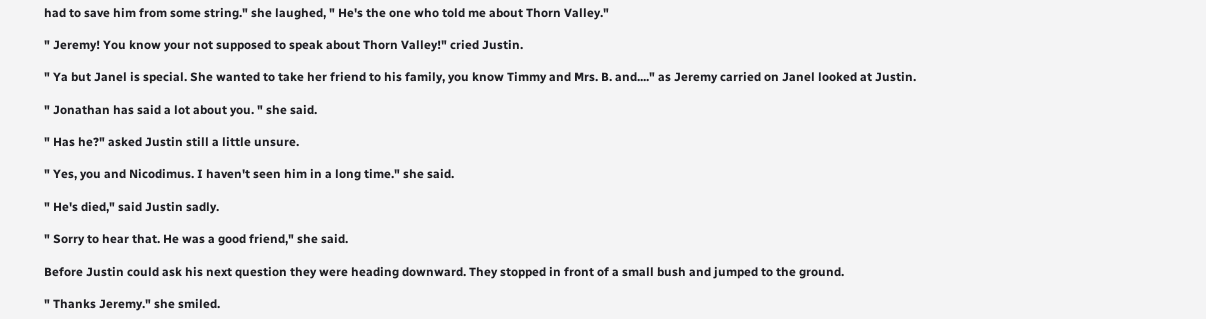had to save him from some string." she laughed, " He's the one who told me about Thorn Valley."

" Jeremy! You know your not supposed to speak about Thorn Valley!" cried Justin.

" Ya but Janel is special. She wanted to take her friend to his family, you know Timmy and Mrs. B. and...." as Jeremy carried on Janel looked at Justin.

" Jonathan has said a lot about you. " she said.

" Has he?" asked Justin still a little unsure.

" Yes, you and Nicodimus. I haven't seen him in a long time." she said.

" He's died," said Justin sadly.

" Sorry to hear that. He was a good friend," she said.

Before Justin could ask his next question they were heading downward. They stopped in front of a small bush and jumped to the ground.

" Thanks Jeremy." she smiled.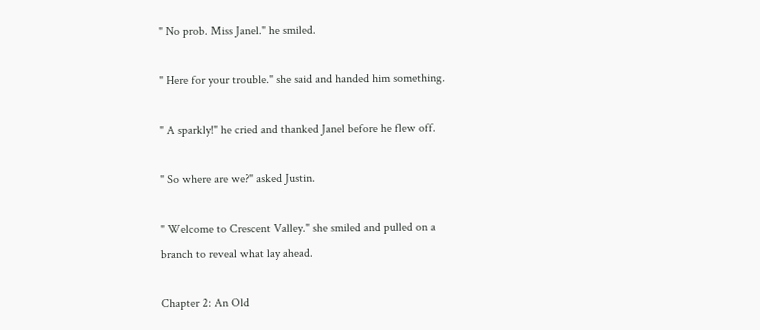" No prob. Miss Janel." he smiled.

" Here for your trouble." she said and handed him something.

" A sparkly!" he cried and thanked Janel before he flew off.

" So where are we?" asked Justin.

" Welcome to Crescent Valley." she smiled and pulled on a branch to reveal what lay ahead.

Chapter 2: An Old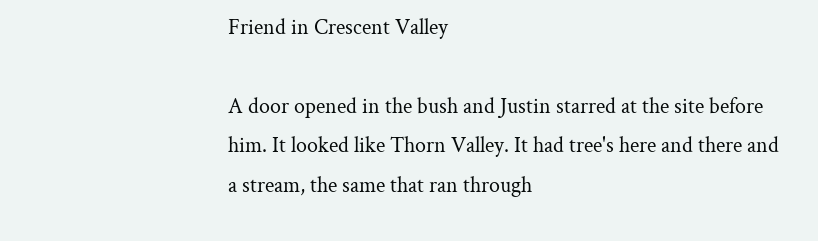Friend in Crescent Valley

A door opened in the bush and Justin starred at the site before him. It looked like Thorn Valley. It had tree's here and there and a stream, the same that ran through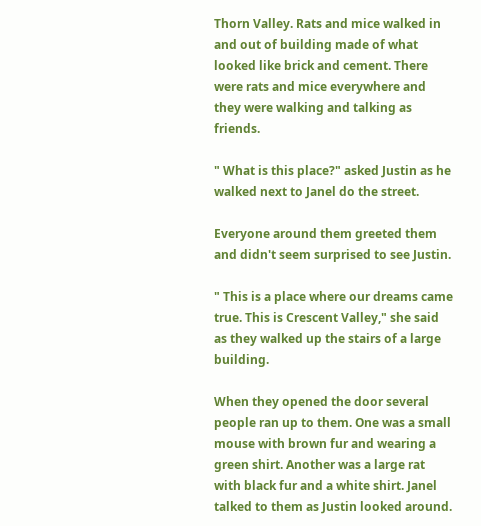Thorn Valley. Rats and mice walked in and out of building made of what looked like brick and cement. There were rats and mice everywhere and they were walking and talking as friends.

" What is this place?" asked Justin as he walked next to Janel do the street.

Everyone around them greeted them and didn't seem surprised to see Justin.

" This is a place where our dreams came true. This is Crescent Valley," she said as they walked up the stairs of a large building.

When they opened the door several people ran up to them. One was a small mouse with brown fur and wearing a green shirt. Another was a large rat with black fur and a white shirt. Janel talked to them as Justin looked around.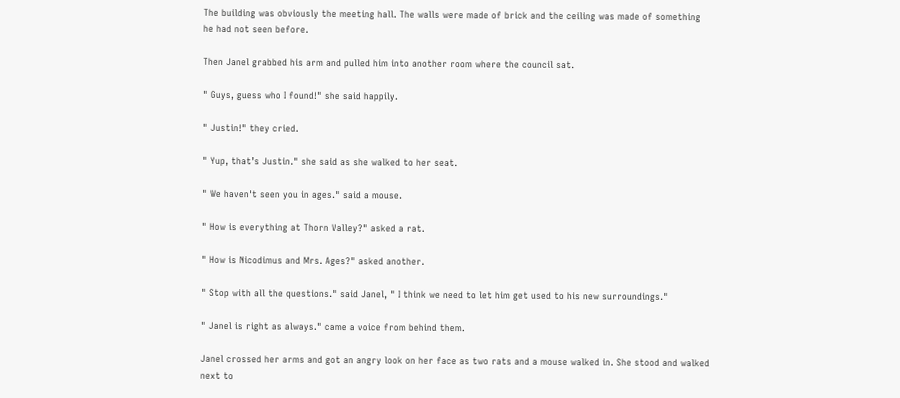The building was obviously the meeting hall. The walls were made of brick and the ceiling was made of something he had not seen before.

Then Janel grabbed his arm and pulled him into another room where the council sat.

" Guys, guess who I found!" she said happily.

" Justin!" they cried.

" Yup, that’s Justin." she said as she walked to her seat.

" We haven't seen you in ages." said a mouse.

" How is everything at Thorn Valley?" asked a rat.

" How is Nicodimus and Mrs. Ages?" asked another.

" Stop with all the questions." said Janel, " I think we need to let him get used to his new surroundings."

" Janel is right as always." came a voice from behind them.

Janel crossed her arms and got an angry look on her face as two rats and a mouse walked in. She stood and walked next to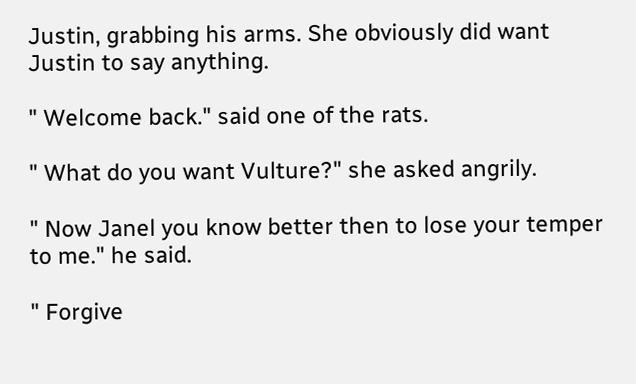Justin, grabbing his arms. She obviously did want Justin to say anything.

" Welcome back." said one of the rats.

" What do you want Vulture?" she asked angrily.

" Now Janel you know better then to lose your temper to me." he said.

" Forgive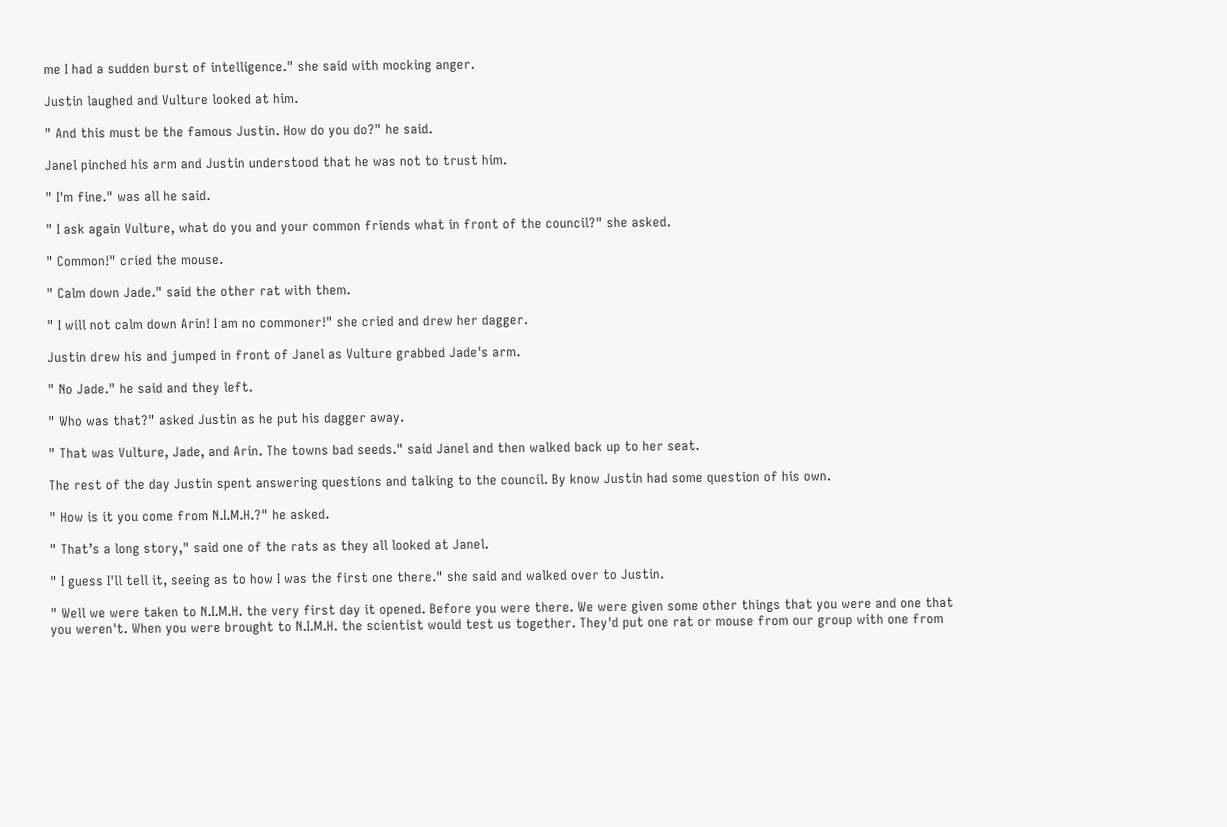me I had a sudden burst of intelligence." she said with mocking anger.

Justin laughed and Vulture looked at him.

" And this must be the famous Justin. How do you do?" he said.

Janel pinched his arm and Justin understood that he was not to trust him.

" I'm fine." was all he said.

" I ask again Vulture, what do you and your common friends what in front of the council?" she asked.

" Common!" cried the mouse.

" Calm down Jade." said the other rat with them.

" I will not calm down Arin! I am no commoner!" she cried and drew her dagger.

Justin drew his and jumped in front of Janel as Vulture grabbed Jade's arm.

" No Jade." he said and they left.

" Who was that?" asked Justin as he put his dagger away.

" That was Vulture, Jade, and Arin. The towns bad seeds." said Janel and then walked back up to her seat.

The rest of the day Justin spent answering questions and talking to the council. By know Justin had some question of his own.

" How is it you come from N.I.M.H.?" he asked.

" That’s a long story," said one of the rats as they all looked at Janel.

" I guess I'll tell it, seeing as to how I was the first one there." she said and walked over to Justin.

" Well we were taken to N.I.M.H. the very first day it opened. Before you were there. We were given some other things that you were and one that you weren't. When you were brought to N.I.M.H. the scientist would test us together. They'd put one rat or mouse from our group with one from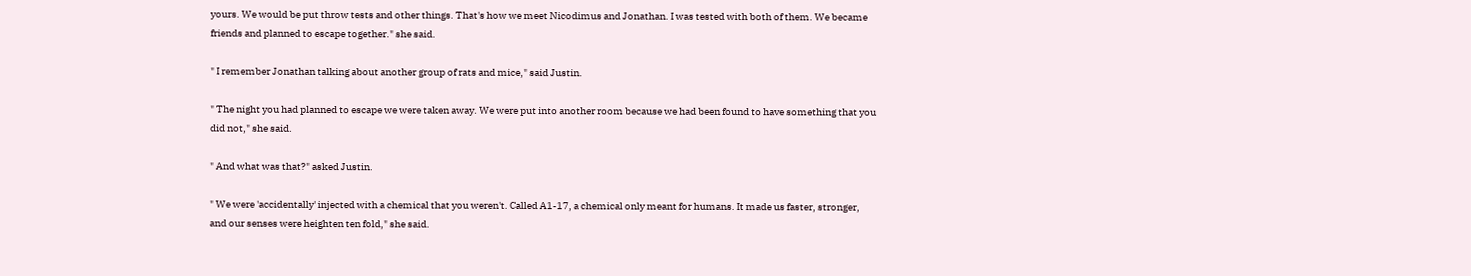yours. We would be put throw tests and other things. That's how we meet Nicodimus and Jonathan. I was tested with both of them. We became friends and planned to escape together." she said.

" I remember Jonathan talking about another group of rats and mice," said Justin.

" The night you had planned to escape we were taken away. We were put into another room because we had been found to have something that you did not," she said.

" And what was that?" asked Justin.

" We were 'accidentally' injected with a chemical that you weren't. Called A1-17, a chemical only meant for humans. It made us faster, stronger, and our senses were heighten ten fold," she said.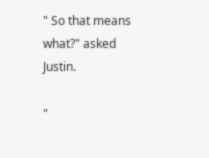" So that means what?" asked Justin.

"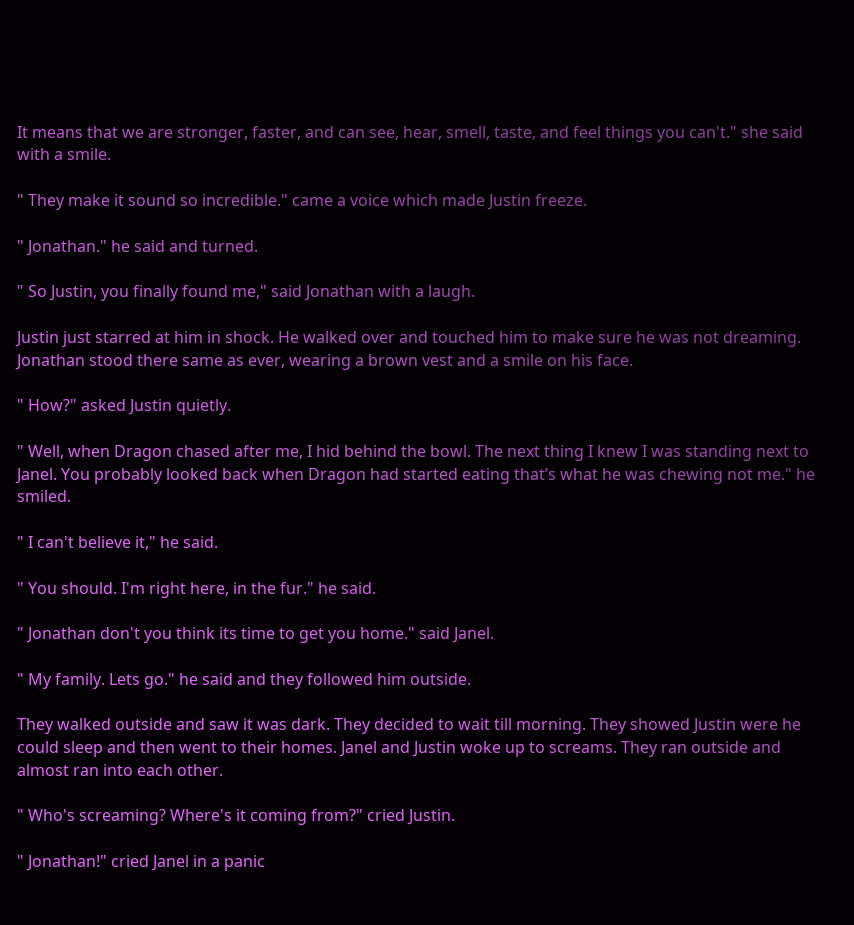It means that we are stronger, faster, and can see, hear, smell, taste, and feel things you can't." she said with a smile.

" They make it sound so incredible." came a voice which made Justin freeze.

" Jonathan." he said and turned.

" So Justin, you finally found me," said Jonathan with a laugh.

Justin just starred at him in shock. He walked over and touched him to make sure he was not dreaming. Jonathan stood there same as ever, wearing a brown vest and a smile on his face.

" How?" asked Justin quietly.

" Well, when Dragon chased after me, I hid behind the bowl. The next thing I knew I was standing next to Janel. You probably looked back when Dragon had started eating that’s what he was chewing not me." he smiled.

" I can't believe it," he said.

" You should. I'm right here, in the fur." he said.

" Jonathan don't you think its time to get you home." said Janel.

" My family. Lets go." he said and they followed him outside.

They walked outside and saw it was dark. They decided to wait till morning. They showed Justin were he could sleep and then went to their homes. Janel and Justin woke up to screams. They ran outside and almost ran into each other.

" Who's screaming? Where's it coming from?" cried Justin.

" Jonathan!" cried Janel in a panic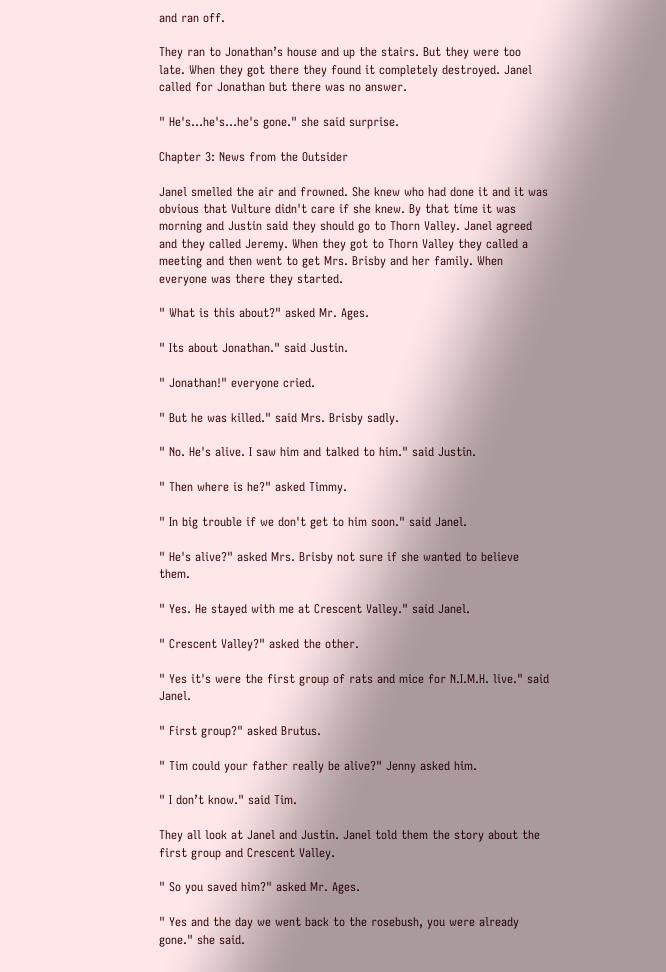and ran off.

They ran to Jonathan’s house and up the stairs. But they were too late. When they got there they found it completely destroyed. Janel called for Jonathan but there was no answer.

" He's...he's...he's gone." she said surprise.

Chapter 3: News from the Outsider

Janel smelled the air and frowned. She knew who had done it and it was obvious that Vulture didn't care if she knew. By that time it was morning and Justin said they should go to Thorn Valley. Janel agreed and they called Jeremy. When they got to Thorn Valley they called a meeting and then went to get Mrs. Brisby and her family. When everyone was there they started.

" What is this about?" asked Mr. Ages.

" Its about Jonathan." said Justin.

" Jonathan!" everyone cried.

" But he was killed." said Mrs. Brisby sadly.

" No. He's alive. I saw him and talked to him." said Justin.

" Then where is he?" asked Timmy.

" In big trouble if we don't get to him soon." said Janel.

" He's alive?" asked Mrs. Brisby not sure if she wanted to believe them.

" Yes. He stayed with me at Crescent Valley." said Janel.

" Crescent Valley?" asked the other.

" Yes it's were the first group of rats and mice for N.I.M.H. live." said Janel.

" First group?" asked Brutus.

" Tim could your father really be alive?" Jenny asked him.

" I don’t know." said Tim.

They all look at Janel and Justin. Janel told them the story about the first group and Crescent Valley.

" So you saved him?" asked Mr. Ages.

" Yes and the day we went back to the rosebush, you were already gone." she said.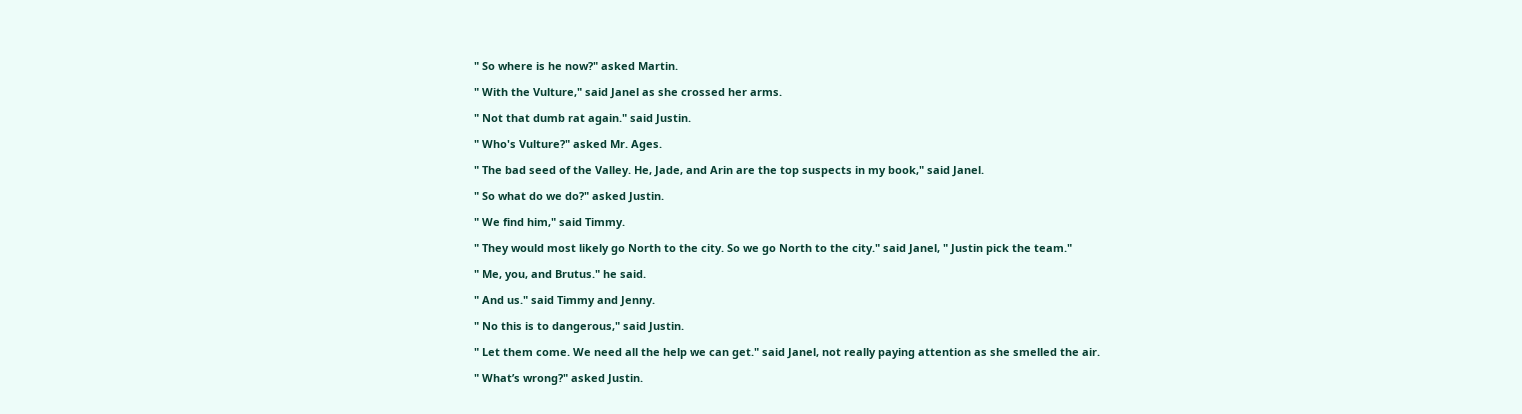" So where is he now?" asked Martin.

" With the Vulture," said Janel as she crossed her arms.

" Not that dumb rat again." said Justin.

" Who's Vulture?" asked Mr. Ages.

" The bad seed of the Valley. He, Jade, and Arin are the top suspects in my book," said Janel.

" So what do we do?" asked Justin.

" We find him," said Timmy.

" They would most likely go North to the city. So we go North to the city." said Janel, " Justin pick the team."

" Me, you, and Brutus." he said.

" And us." said Timmy and Jenny.

" No this is to dangerous," said Justin.

" Let them come. We need all the help we can get." said Janel, not really paying attention as she smelled the air.

" What’s wrong?" asked Justin.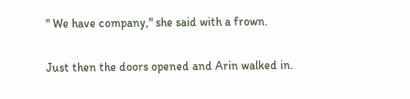" We have company," she said with a frown.

Just then the doors opened and Arin walked in.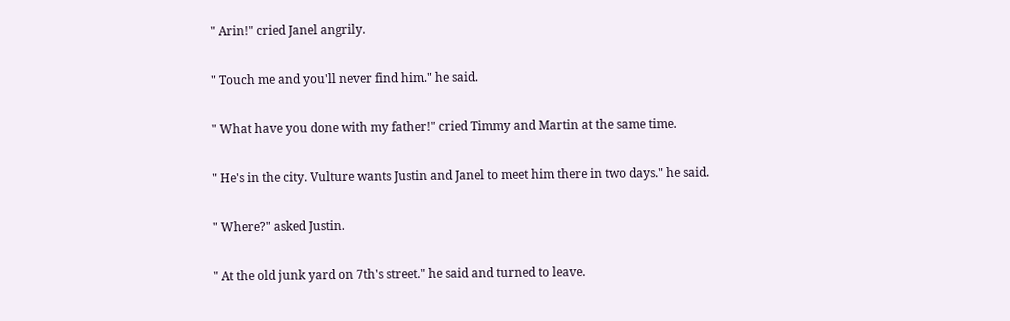" Arin!" cried Janel angrily.

" Touch me and you'll never find him." he said.

" What have you done with my father!" cried Timmy and Martin at the same time.

" He's in the city. Vulture wants Justin and Janel to meet him there in two days." he said.

" Where?" asked Justin.

" At the old junk yard on 7th's street." he said and turned to leave.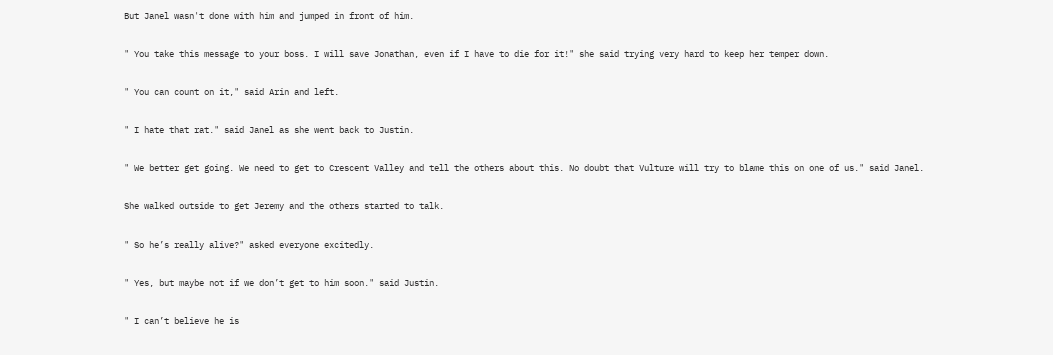But Janel wasn't done with him and jumped in front of him.

" You take this message to your boss. I will save Jonathan, even if I have to die for it!" she said trying very hard to keep her temper down.

" You can count on it," said Arin and left.

" I hate that rat." said Janel as she went back to Justin.

" We better get going. We need to get to Crescent Valley and tell the others about this. No doubt that Vulture will try to blame this on one of us." said Janel.

She walked outside to get Jeremy and the others started to talk.

" So he’s really alive?" asked everyone excitedly.

" Yes, but maybe not if we don’t get to him soon." said Justin.

" I can’t believe he is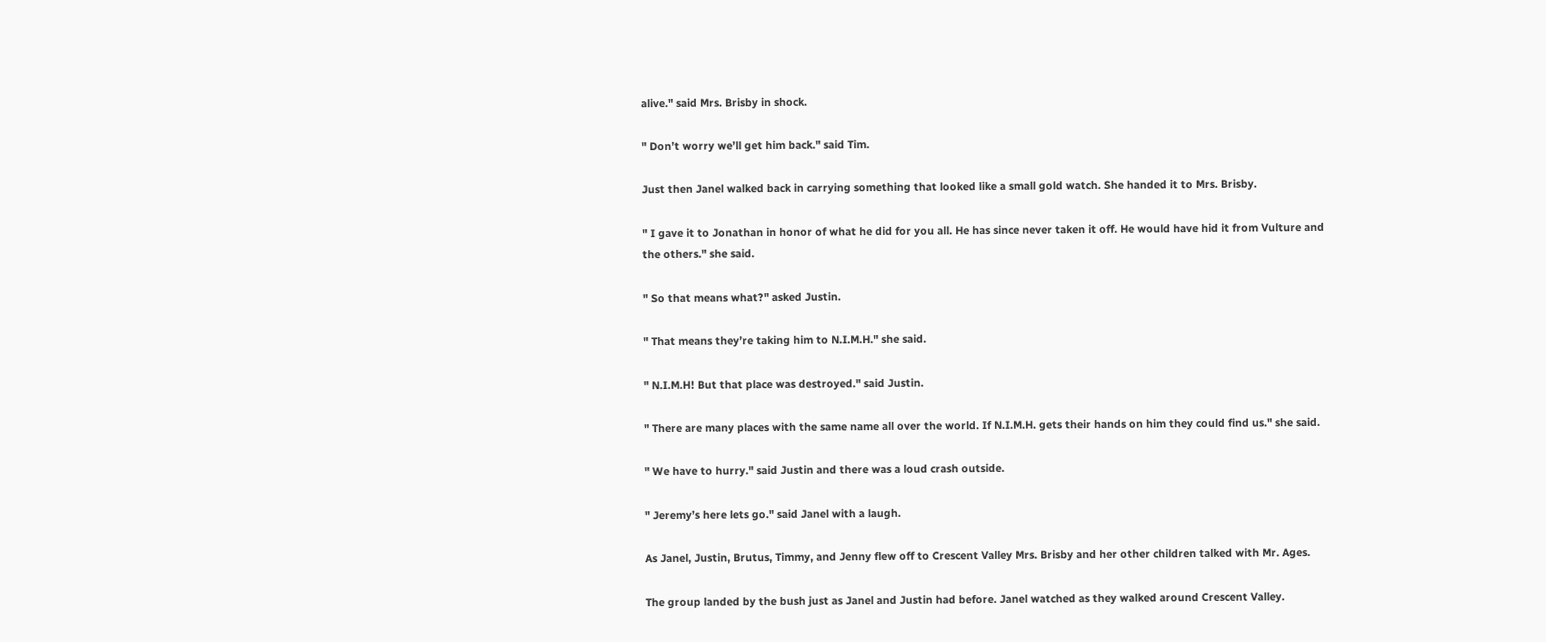alive." said Mrs. Brisby in shock.

" Don’t worry we’ll get him back." said Tim.

Just then Janel walked back in carrying something that looked like a small gold watch. She handed it to Mrs. Brisby.

" I gave it to Jonathan in honor of what he did for you all. He has since never taken it off. He would have hid it from Vulture and the others." she said.

" So that means what?" asked Justin.

" That means they’re taking him to N.I.M.H." she said.

" N.I.M.H! But that place was destroyed." said Justin.

" There are many places with the same name all over the world. If N.I.M.H. gets their hands on him they could find us." she said.

" We have to hurry." said Justin and there was a loud crash outside.

" Jeremy’s here lets go." said Janel with a laugh.

As Janel, Justin, Brutus, Timmy, and Jenny flew off to Crescent Valley Mrs. Brisby and her other children talked with Mr. Ages.

The group landed by the bush just as Janel and Justin had before. Janel watched as they walked around Crescent Valley.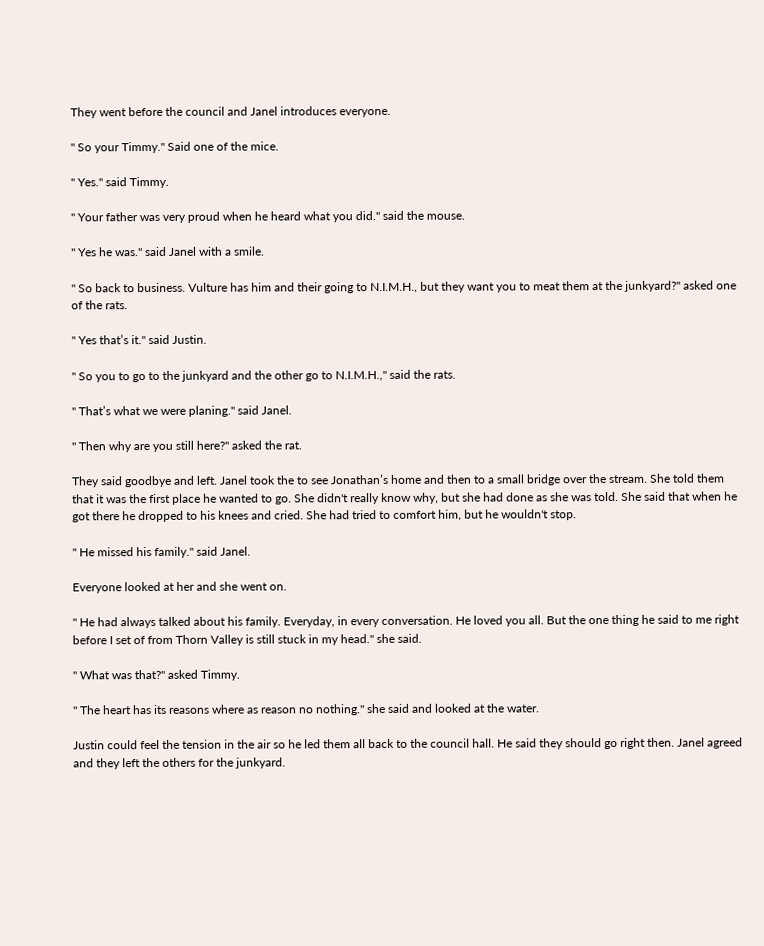They went before the council and Janel introduces everyone.

" So your Timmy." Said one of the mice.

" Yes." said Timmy.

" Your father was very proud when he heard what you did." said the mouse.

" Yes he was." said Janel with a smile.

" So back to business. Vulture has him and their going to N.I.M.H., but they want you to meat them at the junkyard?" asked one of the rats.

" Yes that’s it." said Justin.

" So you to go to the junkyard and the other go to N.I.M.H.," said the rats.

" That’s what we were planing." said Janel.

" Then why are you still here?" asked the rat.

They said goodbye and left. Janel took the to see Jonathan’s home and then to a small bridge over the stream. She told them that it was the first place he wanted to go. She didn't really know why, but she had done as she was told. She said that when he got there he dropped to his knees and cried. She had tried to comfort him, but he wouldn't stop.

" He missed his family." said Janel.

Everyone looked at her and she went on.

" He had always talked about his family. Everyday, in every conversation. He loved you all. But the one thing he said to me right before I set of from Thorn Valley is still stuck in my head." she said.

" What was that?" asked Timmy.

" The heart has its reasons where as reason no nothing." she said and looked at the water.

Justin could feel the tension in the air so he led them all back to the council hall. He said they should go right then. Janel agreed and they left the others for the junkyard.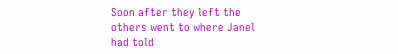Soon after they left the others went to where Janel had told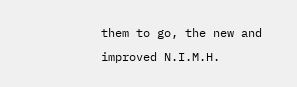them to go, the new and improved N.I.M.H.